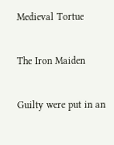Medieval Tortue

The Iron Maiden

Guilty were put in an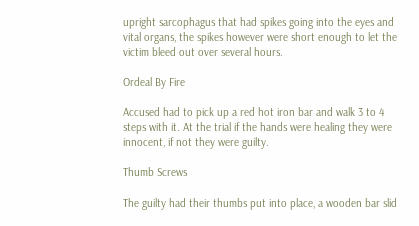upright sarcophagus that had spikes going into the eyes and vital organs, the spikes however were short enough to let the victim bleed out over several hours.

Ordeal By Fire

Accused had to pick up a red hot iron bar and walk 3 to 4 steps with it. At the trial if the hands were healing they were innocent, if not they were guilty.

Thumb Screws

The guilty had their thumbs put into place, a wooden bar slid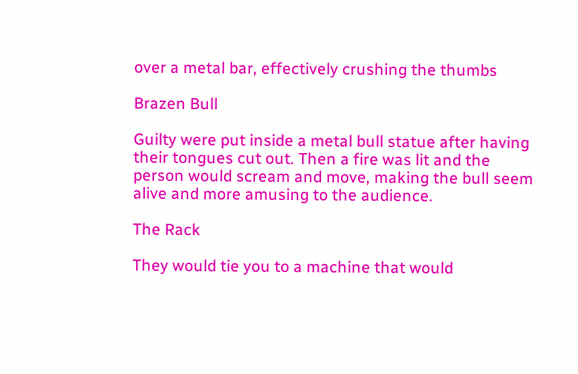over a metal bar, effectively crushing the thumbs

Brazen Bull

Guilty were put inside a metal bull statue after having their tongues cut out. Then a fire was lit and the person would scream and move, making the bull seem alive and more amusing to the audience.

The Rack

They would tie you to a machine that would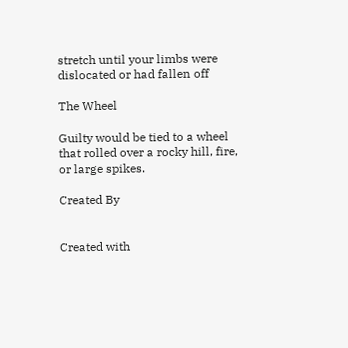stretch until your limbs were dislocated or had fallen off

The Wheel

Guilty would be tied to a wheel that rolled over a rocky hill, fire, or large spikes.

Created By


Created with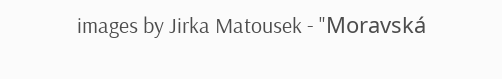images by Jirka Matousek - "Moravská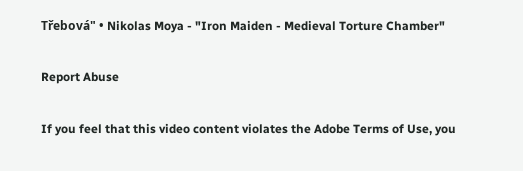Třebová" • Nikolas Moya - "Iron Maiden - Medieval Torture Chamber"

Report Abuse

If you feel that this video content violates the Adobe Terms of Use, you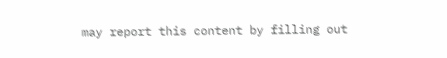may report this content by filling out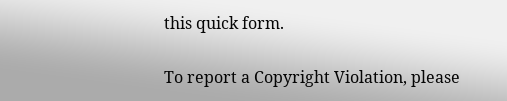this quick form.

To report a Copyright Violation, please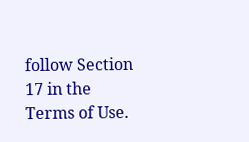follow Section 17 in the Terms of Use.